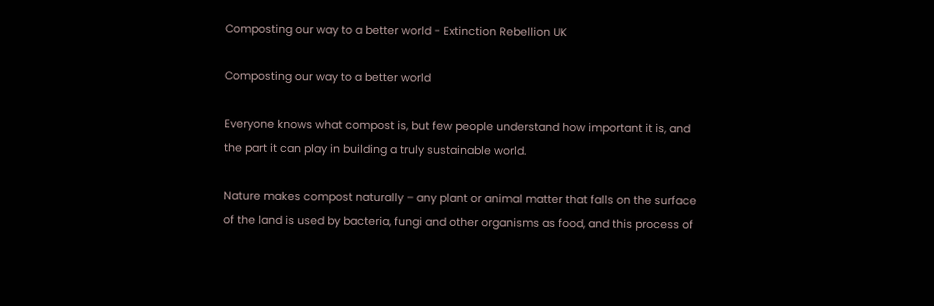Composting our way to a better world - Extinction Rebellion UK

Composting our way to a better world

Everyone knows what compost is, but few people understand how important it is, and the part it can play in building a truly sustainable world.

Nature makes compost naturally – any plant or animal matter that falls on the surface of the land is used by bacteria, fungi and other organisms as food, and this process of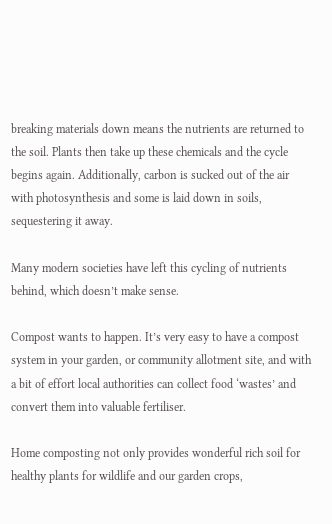breaking materials down means the nutrients are returned to the soil. Plants then take up these chemicals and the cycle begins again. Additionally, carbon is sucked out of the air with photosynthesis and some is laid down in soils, sequestering it away.

Many modern societies have left this cycling of nutrients behind, which doesn’t make sense.

Compost wants to happen. It’s very easy to have a compost system in your garden, or community allotment site, and with a bit of effort local authorities can collect food ‘wastes’ and convert them into valuable fertiliser.

Home composting not only provides wonderful rich soil for healthy plants for wildlife and our garden crops,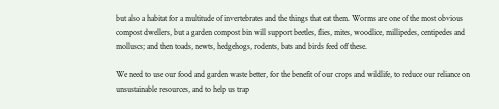but also a habitat for a multitude of invertebrates and the things that eat them. Worms are one of the most obvious compost dwellers, but a garden compost bin will support beetles, flies, mites, woodlice, millipedes, centipedes and molluscs; and then toads, newts, hedgehogs, rodents, bats and birds feed off these.

We need to use our food and garden waste better, for the benefit of our crops and wildlife, to reduce our reliance on unsustainable resources, and to help us trap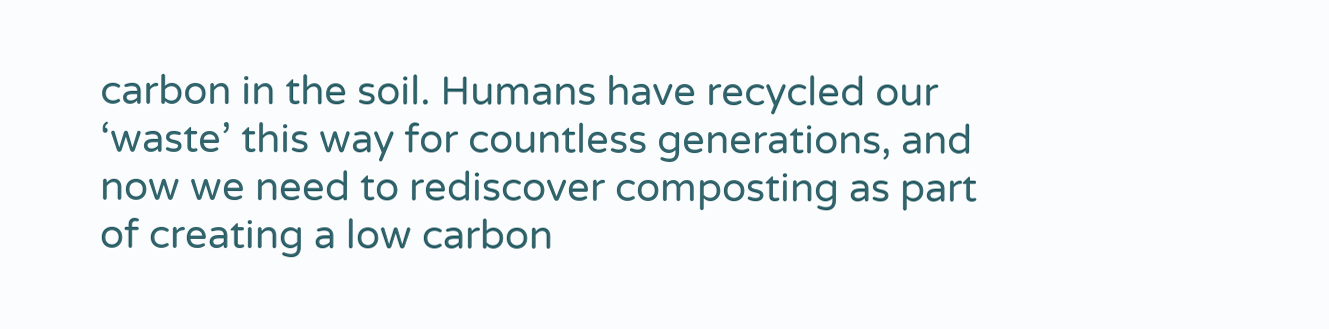carbon in the soil. Humans have recycled our ‘waste’ this way for countless generations, and now we need to rediscover composting as part of creating a low carbon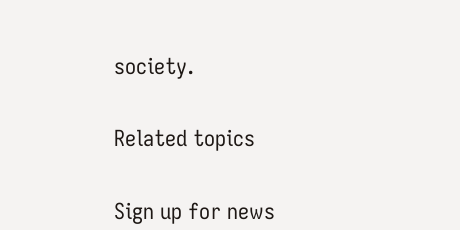society.


Related topics


Sign up for news